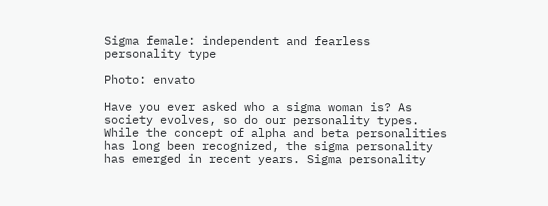Sigma female: independent and fearless personality type

Photo: envato

Have you ever asked who a sigma woman is? As society evolves, so do our personality types. While the concept of alpha and beta personalities has long been recognized, the sigma personality has emerged in recent years. Sigma personality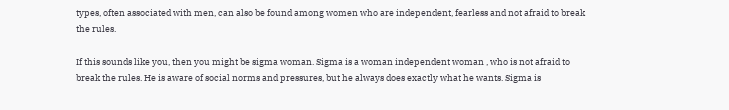types, often associated with men, can also be found among women who are independent, fearless and not afraid to break the rules.

If this sounds like you, then you might be sigma woman. Sigma is a woman independent woman , who is not afraid to break the rules. He is aware of social norms and pressures, but he always does exactly what he wants. Sigma is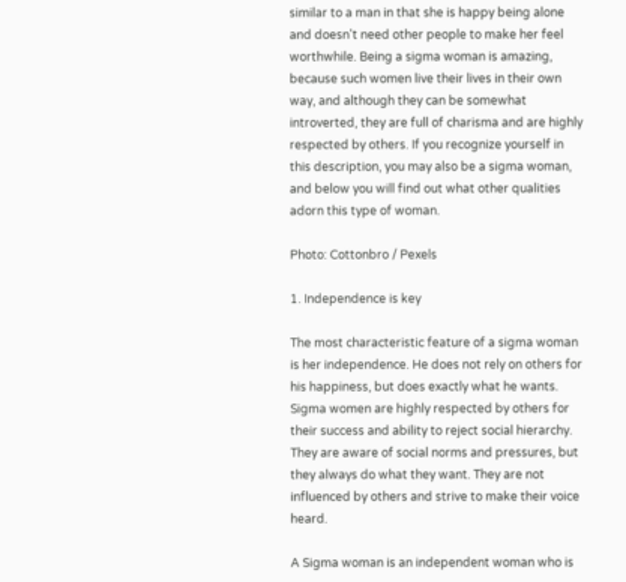similar to a man in that she is happy being alone and doesn't need other people to make her feel worthwhile. Being a sigma woman is amazing, because such women live their lives in their own way, and although they can be somewhat introverted, they are full of charisma and are highly respected by others. If you recognize yourself in this description, you may also be a sigma woman, and below you will find out what other qualities adorn this type of woman.

Photo: Cottonbro / Pexels

1. Independence is key

The most characteristic feature of a sigma woman is her independence. He does not rely on others for his happiness, but does exactly what he wants. Sigma women are highly respected by others for their success and ability to reject social hierarchy. They are aware of social norms and pressures, but they always do what they want. They are not influenced by others and strive to make their voice heard.

A Sigma woman is an independent woman who is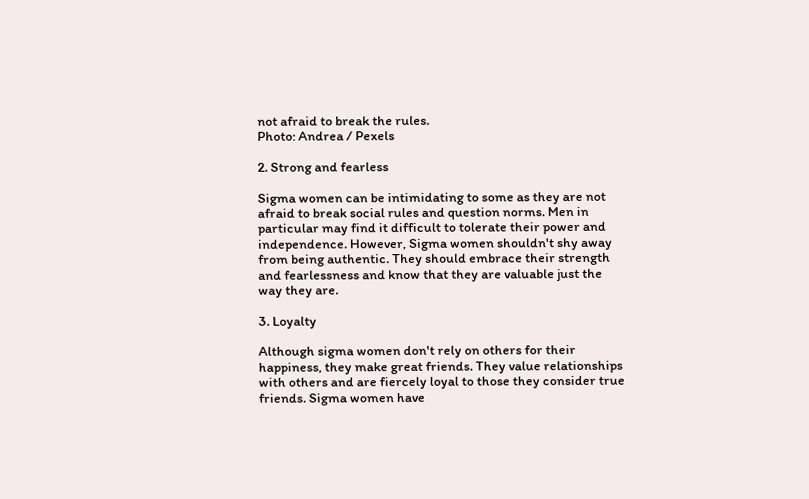not afraid to break the rules.
Photo: Andrea / Pexels

2. Strong and fearless

Sigma women can be intimidating to some as they are not afraid to break social rules and question norms. Men in particular may find it difficult to tolerate their power and independence. However, Sigma women shouldn't shy away from being authentic. They should embrace their strength and fearlessness and know that they are valuable just the way they are.

3. Loyalty

Although sigma women don't rely on others for their happiness, they make great friends. They value relationships with others and are fiercely loyal to those they consider true friends. Sigma women have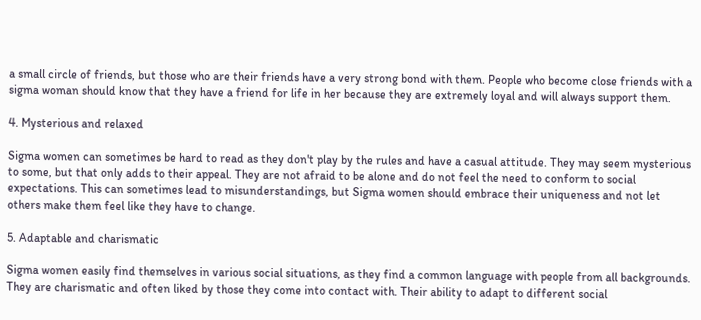a small circle of friends, but those who are their friends have a very strong bond with them. People who become close friends with a sigma woman should know that they have a friend for life in her because they are extremely loyal and will always support them.

4. Mysterious and relaxed

Sigma women can sometimes be hard to read as they don't play by the rules and have a casual attitude. They may seem mysterious to some, but that only adds to their appeal. They are not afraid to be alone and do not feel the need to conform to social expectations. This can sometimes lead to misunderstandings, but Sigma women should embrace their uniqueness and not let others make them feel like they have to change.

5. Adaptable and charismatic

Sigma women easily find themselves in various social situations, as they find a common language with people from all backgrounds. They are charismatic and often liked by those they come into contact with. Their ability to adapt to different social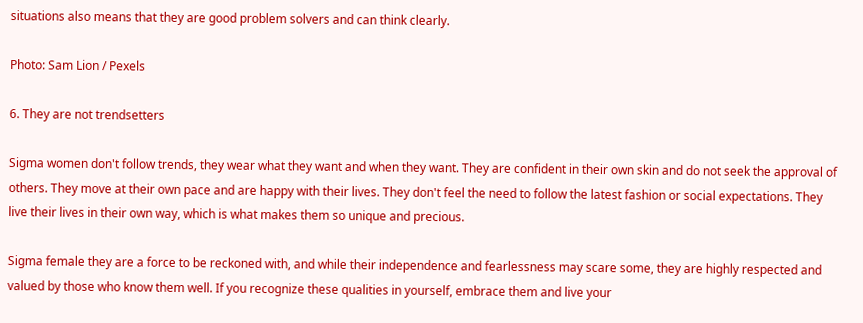situations also means that they are good problem solvers and can think clearly.

Photo: Sam Lion / Pexels

6. They are not trendsetters

Sigma women don't follow trends, they wear what they want and when they want. They are confident in their own skin and do not seek the approval of others. They move at their own pace and are happy with their lives. They don't feel the need to follow the latest fashion or social expectations. They live their lives in their own way, which is what makes them so unique and precious.

Sigma female they are a force to be reckoned with, and while their independence and fearlessness may scare some, they are highly respected and valued by those who know them well. If you recognize these qualities in yourself, embrace them and live your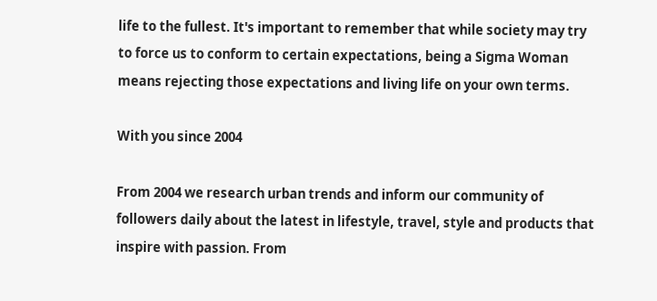life to the fullest. It's important to remember that while society may try to force us to conform to certain expectations, being a Sigma Woman means rejecting those expectations and living life on your own terms.

With you since 2004

From 2004 we research urban trends and inform our community of followers daily about the latest in lifestyle, travel, style and products that inspire with passion. From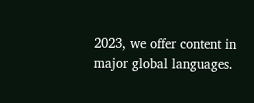2023, we offer content in major global languages.